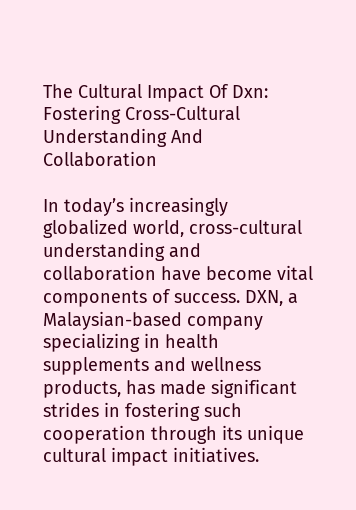The Cultural Impact Of Dxn: Fostering Cross-Cultural Understanding And Collaboration

In today’s increasingly globalized world, cross-cultural understanding and collaboration have become vital components of success. DXN, a Malaysian-based company specializing in health supplements and wellness products, has made significant strides in fostering such cooperation through its unique cultural impact initiatives.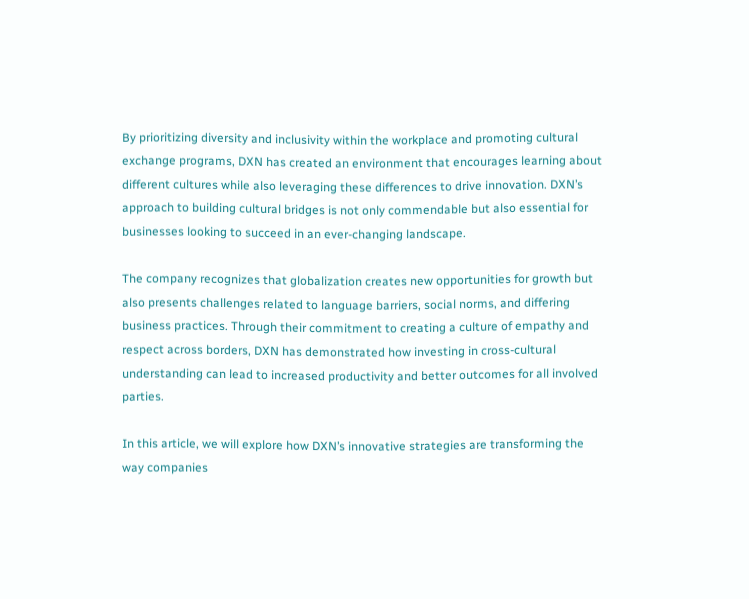By prioritizing diversity and inclusivity within the workplace and promoting cultural exchange programs, DXN has created an environment that encourages learning about different cultures while also leveraging these differences to drive innovation. DXN’s approach to building cultural bridges is not only commendable but also essential for businesses looking to succeed in an ever-changing landscape.

The company recognizes that globalization creates new opportunities for growth but also presents challenges related to language barriers, social norms, and differing business practices. Through their commitment to creating a culture of empathy and respect across borders, DXN has demonstrated how investing in cross-cultural understanding can lead to increased productivity and better outcomes for all involved parties.

In this article, we will explore how DXN’s innovative strategies are transforming the way companies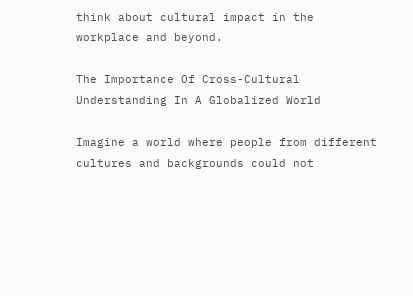think about cultural impact in the workplace and beyond.

The Importance Of Cross-Cultural Understanding In A Globalized World

Imagine a world where people from different cultures and backgrounds could not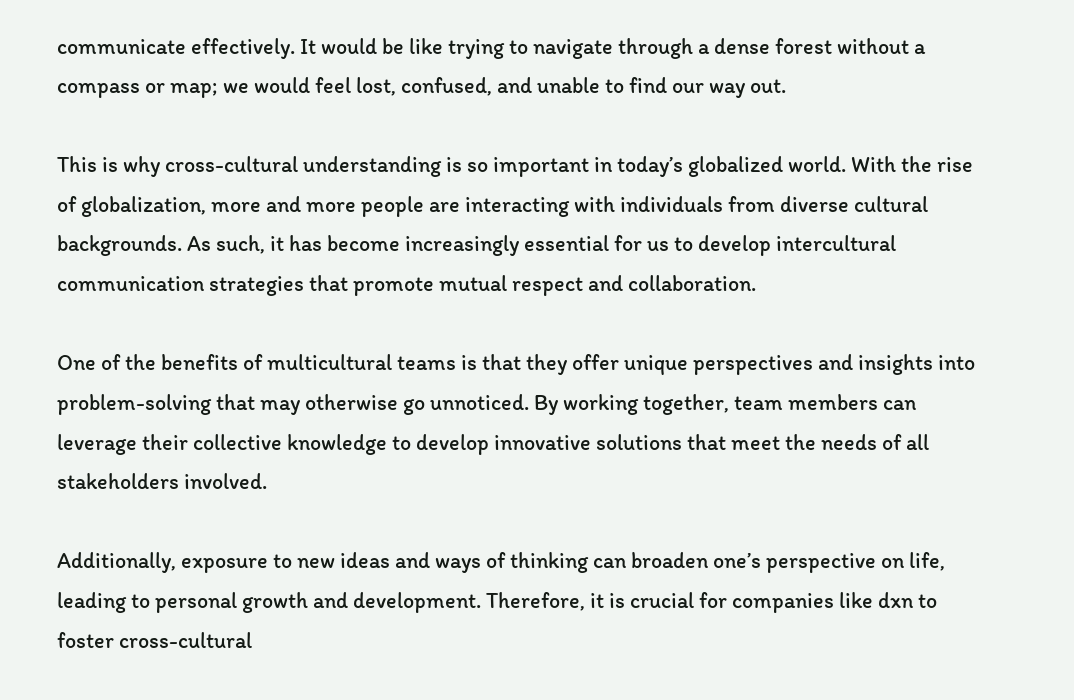communicate effectively. It would be like trying to navigate through a dense forest without a compass or map; we would feel lost, confused, and unable to find our way out.

This is why cross-cultural understanding is so important in today’s globalized world. With the rise of globalization, more and more people are interacting with individuals from diverse cultural backgrounds. As such, it has become increasingly essential for us to develop intercultural communication strategies that promote mutual respect and collaboration.

One of the benefits of multicultural teams is that they offer unique perspectives and insights into problem-solving that may otherwise go unnoticed. By working together, team members can leverage their collective knowledge to develop innovative solutions that meet the needs of all stakeholders involved.

Additionally, exposure to new ideas and ways of thinking can broaden one’s perspective on life, leading to personal growth and development. Therefore, it is crucial for companies like dxn to foster cross-cultural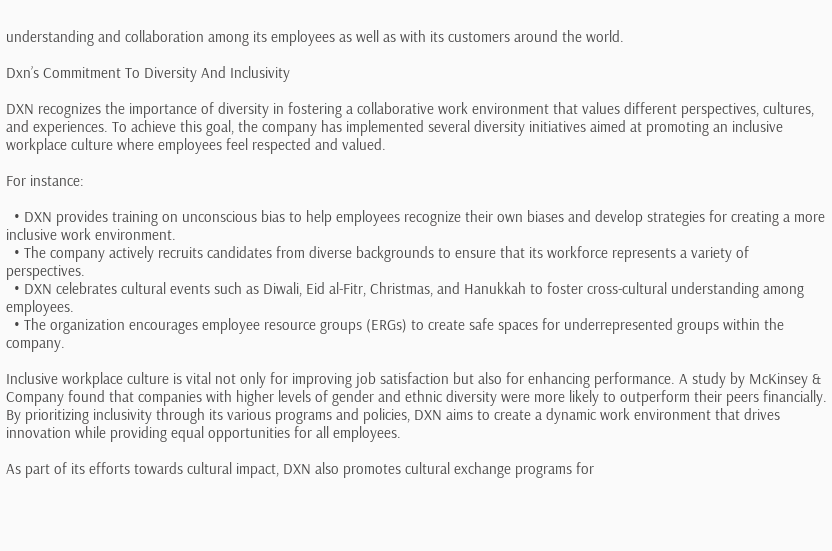understanding and collaboration among its employees as well as with its customers around the world.

Dxn’s Commitment To Diversity And Inclusivity

DXN recognizes the importance of diversity in fostering a collaborative work environment that values different perspectives, cultures, and experiences. To achieve this goal, the company has implemented several diversity initiatives aimed at promoting an inclusive workplace culture where employees feel respected and valued.

For instance:

  • DXN provides training on unconscious bias to help employees recognize their own biases and develop strategies for creating a more inclusive work environment.
  • The company actively recruits candidates from diverse backgrounds to ensure that its workforce represents a variety of perspectives.
  • DXN celebrates cultural events such as Diwali, Eid al-Fitr, Christmas, and Hanukkah to foster cross-cultural understanding among employees.
  • The organization encourages employee resource groups (ERGs) to create safe spaces for underrepresented groups within the company.

Inclusive workplace culture is vital not only for improving job satisfaction but also for enhancing performance. A study by McKinsey & Company found that companies with higher levels of gender and ethnic diversity were more likely to outperform their peers financially. By prioritizing inclusivity through its various programs and policies, DXN aims to create a dynamic work environment that drives innovation while providing equal opportunities for all employees.

As part of its efforts towards cultural impact, DXN also promotes cultural exchange programs for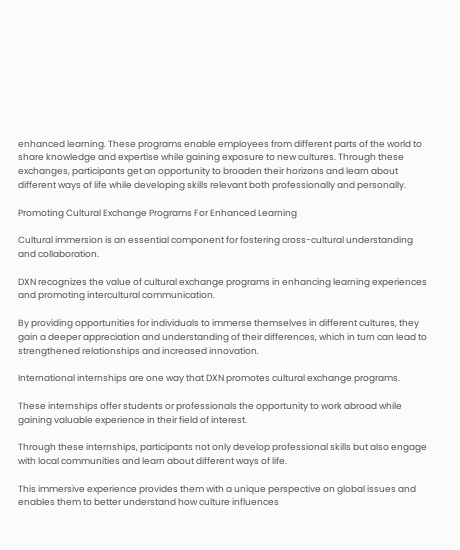enhanced learning. These programs enable employees from different parts of the world to share knowledge and expertise while gaining exposure to new cultures. Through these exchanges, participants get an opportunity to broaden their horizons and learn about different ways of life while developing skills relevant both professionally and personally.

Promoting Cultural Exchange Programs For Enhanced Learning

Cultural immersion is an essential component for fostering cross-cultural understanding and collaboration.

DXN recognizes the value of cultural exchange programs in enhancing learning experiences and promoting intercultural communication.

By providing opportunities for individuals to immerse themselves in different cultures, they gain a deeper appreciation and understanding of their differences, which in turn can lead to strengthened relationships and increased innovation.

International internships are one way that DXN promotes cultural exchange programs.

These internships offer students or professionals the opportunity to work abroad while gaining valuable experience in their field of interest.

Through these internships, participants not only develop professional skills but also engage with local communities and learn about different ways of life.

This immersive experience provides them with a unique perspective on global issues and enables them to better understand how culture influences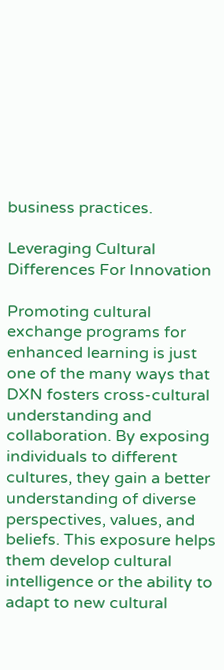business practices.

Leveraging Cultural Differences For Innovation

Promoting cultural exchange programs for enhanced learning is just one of the many ways that DXN fosters cross-cultural understanding and collaboration. By exposing individuals to different cultures, they gain a better understanding of diverse perspectives, values, and beliefs. This exposure helps them develop cultural intelligence or the ability to adapt to new cultural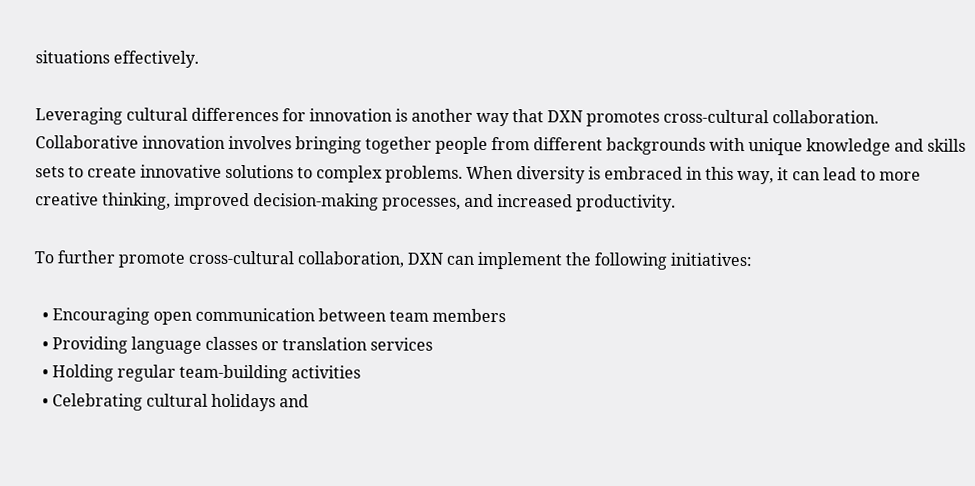situations effectively.

Leveraging cultural differences for innovation is another way that DXN promotes cross-cultural collaboration. Collaborative innovation involves bringing together people from different backgrounds with unique knowledge and skills sets to create innovative solutions to complex problems. When diversity is embraced in this way, it can lead to more creative thinking, improved decision-making processes, and increased productivity.

To further promote cross-cultural collaboration, DXN can implement the following initiatives:

  • Encouraging open communication between team members
  • Providing language classes or translation services
  • Holding regular team-building activities
  • Celebrating cultural holidays and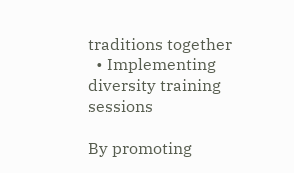traditions together
  • Implementing diversity training sessions

By promoting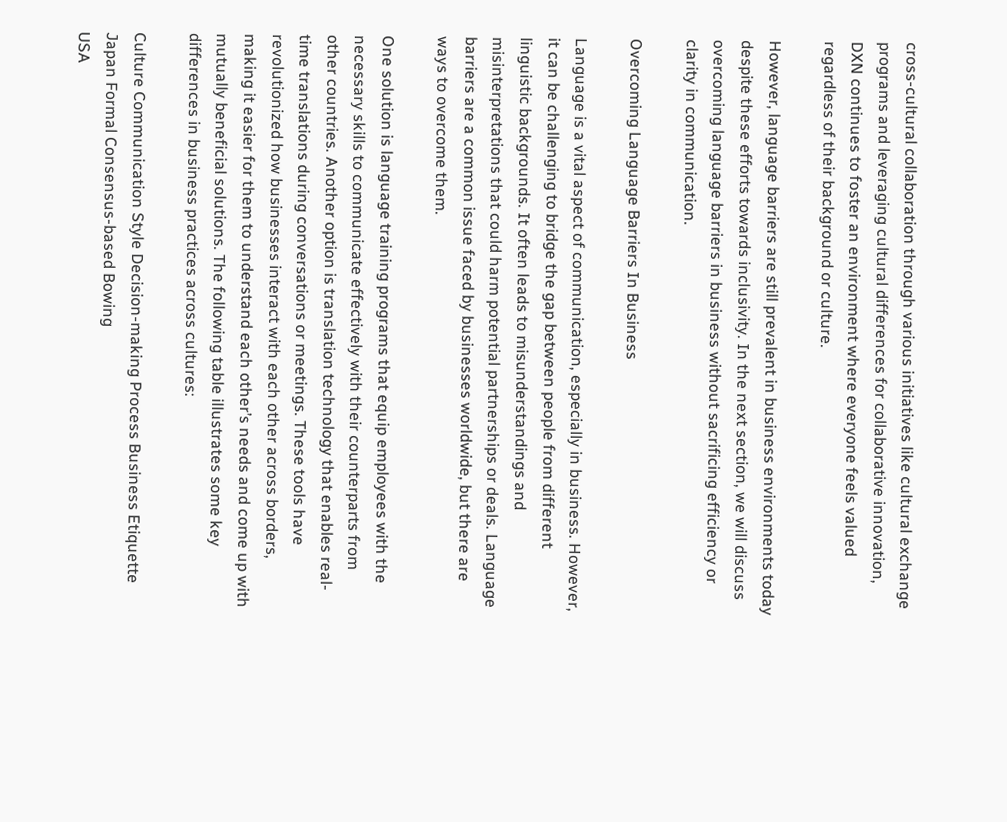cross-cultural collaboration through various initiatives like cultural exchange programs and leveraging cultural differences for collaborative innovation, DXN continues to foster an environment where everyone feels valued regardless of their background or culture.

However, language barriers are still prevalent in business environments today despite these efforts towards inclusivity. In the next section, we will discuss overcoming language barriers in business without sacrificing efficiency or clarity in communication.

Overcoming Language Barriers In Business

Language is a vital aspect of communication, especially in business. However, it can be challenging to bridge the gap between people from different linguistic backgrounds. It often leads to misunderstandings and misinterpretations that could harm potential partnerships or deals. Language barriers are a common issue faced by businesses worldwide, but there are ways to overcome them.

One solution is language training programs that equip employees with the necessary skills to communicate effectively with their counterparts from other countries. Another option is translation technology that enables real-time translations during conversations or meetings. These tools have revolutionized how businesses interact with each other across borders, making it easier for them to understand each other’s needs and come up with mutually beneficial solutions. The following table illustrates some key differences in business practices across cultures:

Culture Communication Style Decision-making Process Business Etiquette
Japan Formal Consensus-based Bowing
USA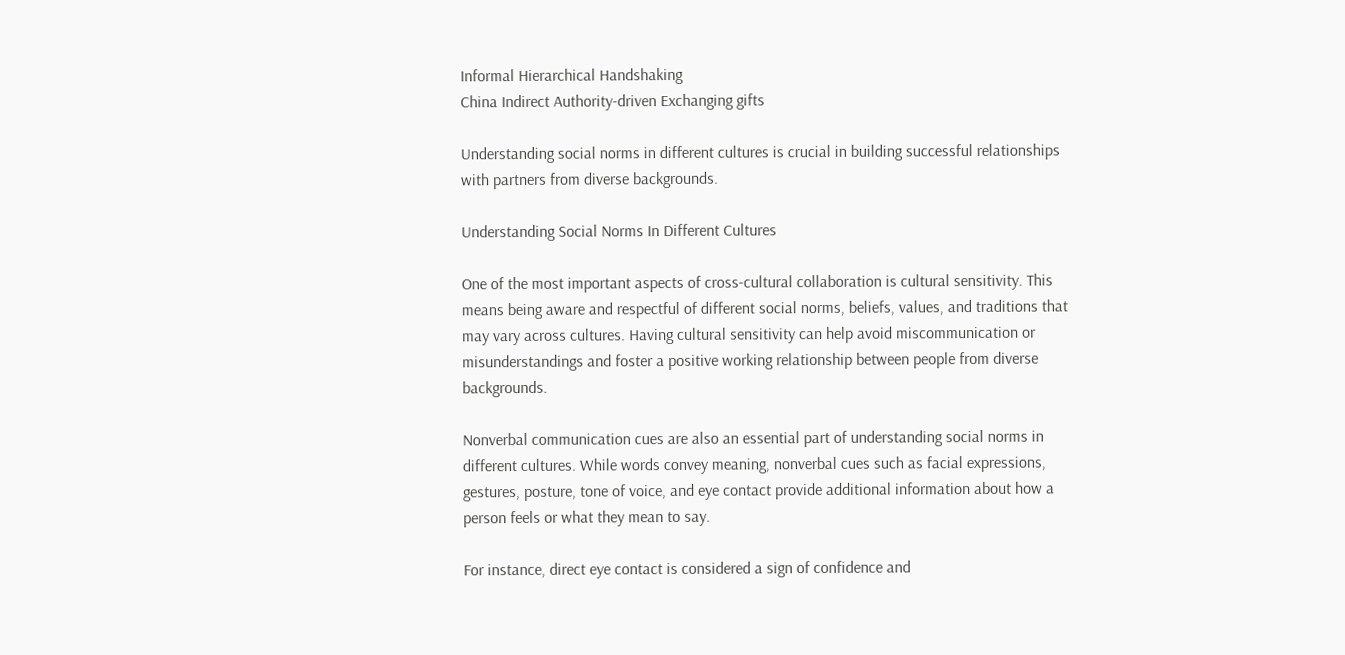Informal Hierarchical Handshaking
China Indirect Authority-driven Exchanging gifts

Understanding social norms in different cultures is crucial in building successful relationships with partners from diverse backgrounds.

Understanding Social Norms In Different Cultures

One of the most important aspects of cross-cultural collaboration is cultural sensitivity. This means being aware and respectful of different social norms, beliefs, values, and traditions that may vary across cultures. Having cultural sensitivity can help avoid miscommunication or misunderstandings and foster a positive working relationship between people from diverse backgrounds.

Nonverbal communication cues are also an essential part of understanding social norms in different cultures. While words convey meaning, nonverbal cues such as facial expressions, gestures, posture, tone of voice, and eye contact provide additional information about how a person feels or what they mean to say.

For instance, direct eye contact is considered a sign of confidence and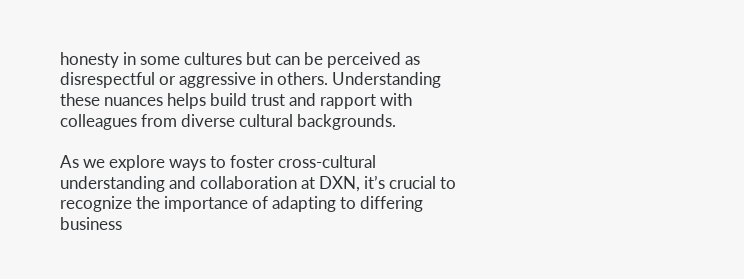honesty in some cultures but can be perceived as disrespectful or aggressive in others. Understanding these nuances helps build trust and rapport with colleagues from diverse cultural backgrounds.

As we explore ways to foster cross-cultural understanding and collaboration at DXN, it’s crucial to recognize the importance of adapting to differing business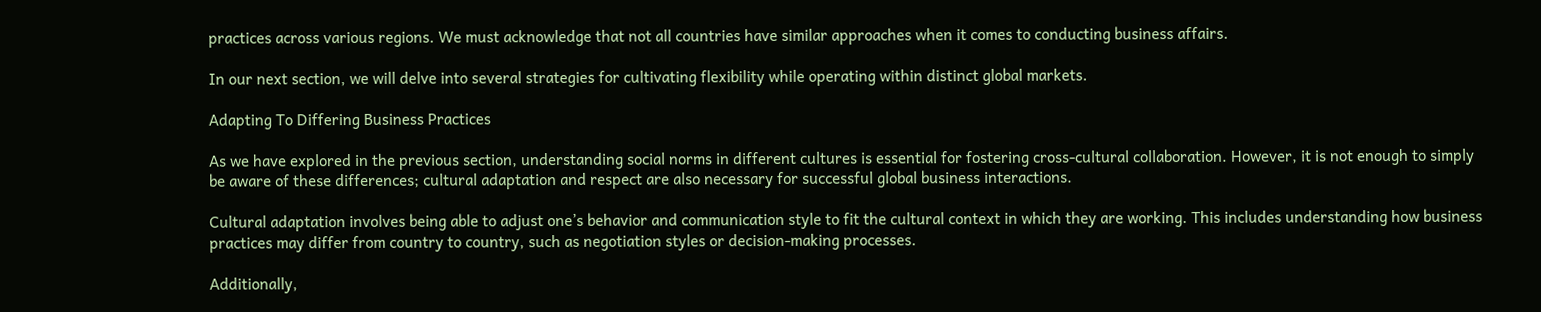practices across various regions. We must acknowledge that not all countries have similar approaches when it comes to conducting business affairs.

In our next section, we will delve into several strategies for cultivating flexibility while operating within distinct global markets.

Adapting To Differing Business Practices

As we have explored in the previous section, understanding social norms in different cultures is essential for fostering cross-cultural collaboration. However, it is not enough to simply be aware of these differences; cultural adaptation and respect are also necessary for successful global business interactions.

Cultural adaptation involves being able to adjust one’s behavior and communication style to fit the cultural context in which they are working. This includes understanding how business practices may differ from country to country, such as negotiation styles or decision-making processes.

Additionally,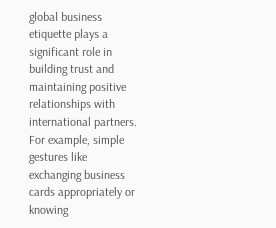global business etiquette plays a significant role in building trust and maintaining positive relationships with international partners. For example, simple gestures like exchanging business cards appropriately or knowing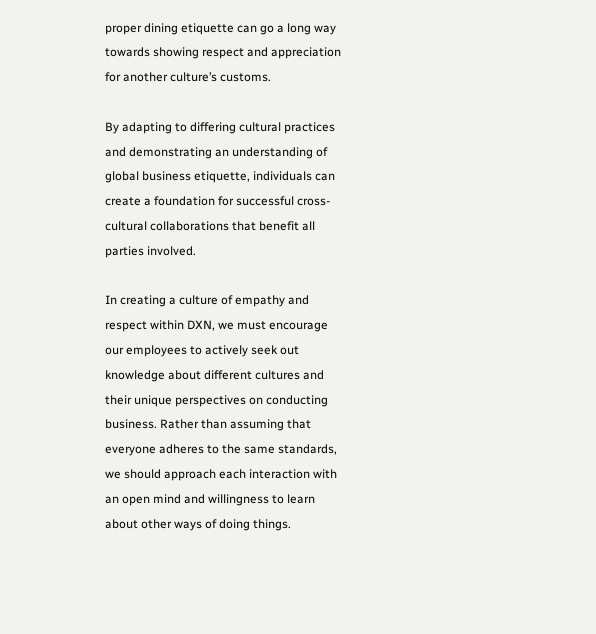proper dining etiquette can go a long way towards showing respect and appreciation for another culture’s customs.

By adapting to differing cultural practices and demonstrating an understanding of global business etiquette, individuals can create a foundation for successful cross-cultural collaborations that benefit all parties involved.

In creating a culture of empathy and respect within DXN, we must encourage our employees to actively seek out knowledge about different cultures and their unique perspectives on conducting business. Rather than assuming that everyone adheres to the same standards, we should approach each interaction with an open mind and willingness to learn about other ways of doing things.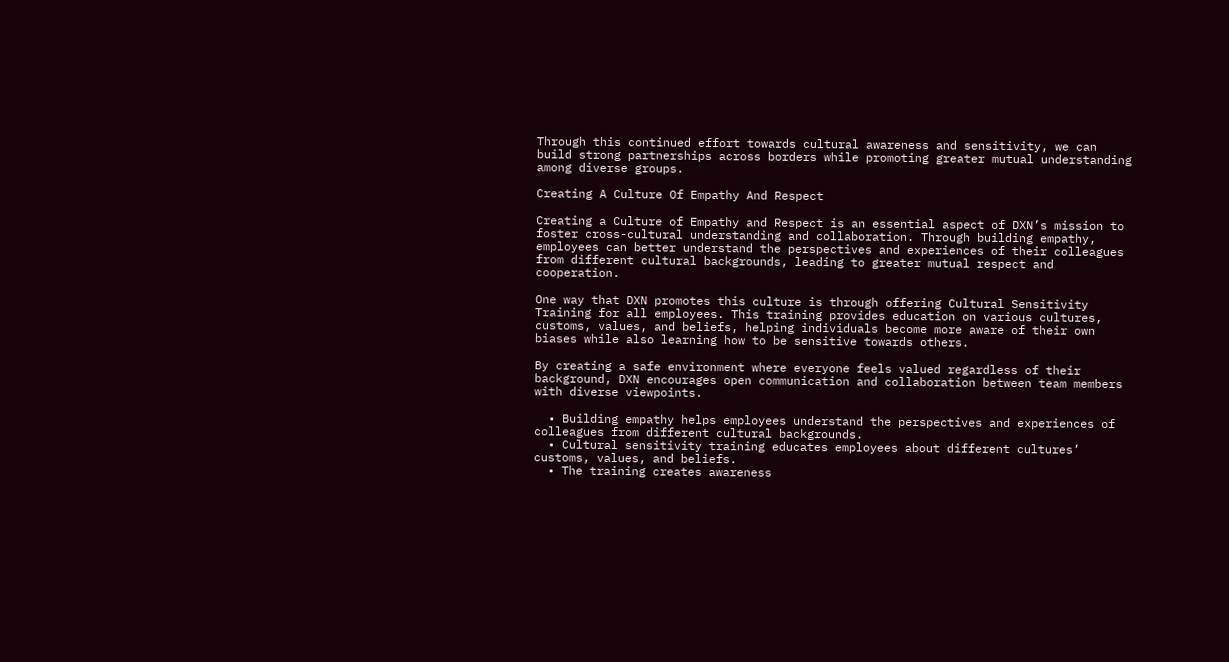Through this continued effort towards cultural awareness and sensitivity, we can build strong partnerships across borders while promoting greater mutual understanding among diverse groups.

Creating A Culture Of Empathy And Respect

Creating a Culture of Empathy and Respect is an essential aspect of DXN’s mission to foster cross-cultural understanding and collaboration. Through building empathy, employees can better understand the perspectives and experiences of their colleagues from different cultural backgrounds, leading to greater mutual respect and cooperation.

One way that DXN promotes this culture is through offering Cultural Sensitivity Training for all employees. This training provides education on various cultures, customs, values, and beliefs, helping individuals become more aware of their own biases while also learning how to be sensitive towards others.

By creating a safe environment where everyone feels valued regardless of their background, DXN encourages open communication and collaboration between team members with diverse viewpoints.

  • Building empathy helps employees understand the perspectives and experiences of colleagues from different cultural backgrounds.
  • Cultural sensitivity training educates employees about different cultures’ customs, values, and beliefs.
  • The training creates awareness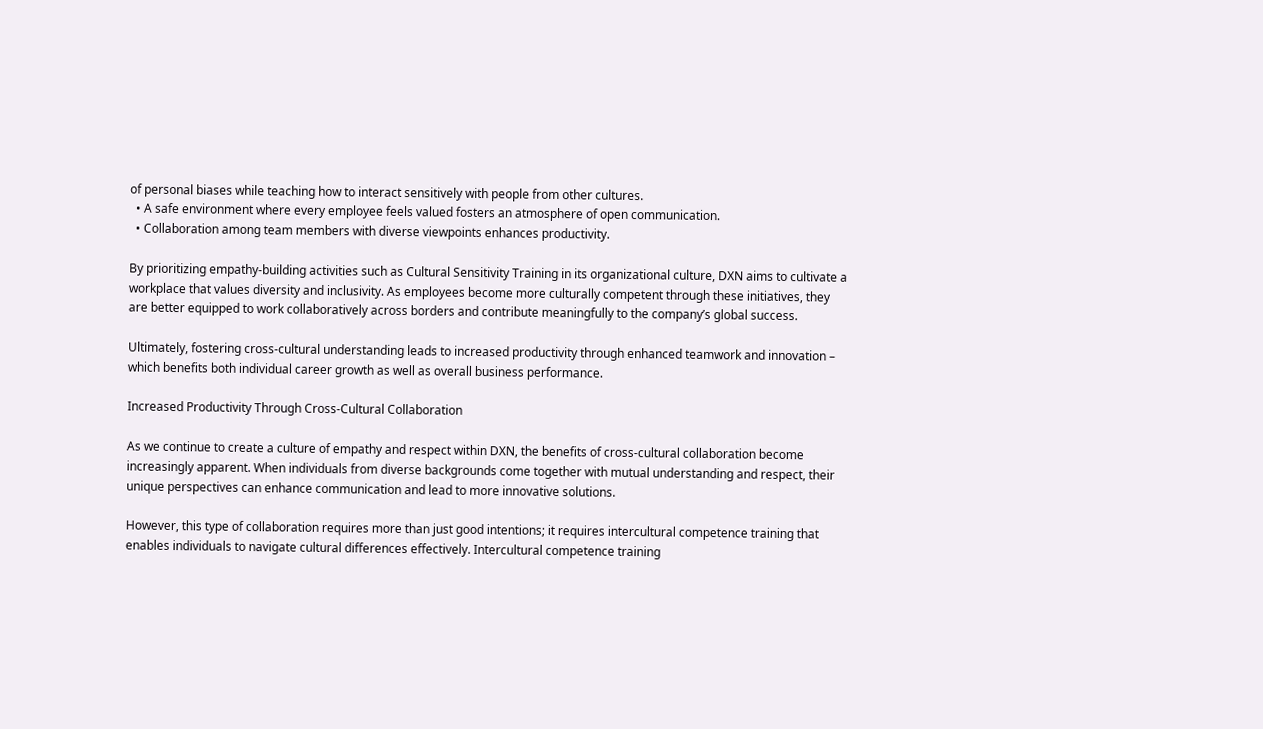of personal biases while teaching how to interact sensitively with people from other cultures.
  • A safe environment where every employee feels valued fosters an atmosphere of open communication.
  • Collaboration among team members with diverse viewpoints enhances productivity.

By prioritizing empathy-building activities such as Cultural Sensitivity Training in its organizational culture, DXN aims to cultivate a workplace that values diversity and inclusivity. As employees become more culturally competent through these initiatives, they are better equipped to work collaboratively across borders and contribute meaningfully to the company’s global success.

Ultimately, fostering cross-cultural understanding leads to increased productivity through enhanced teamwork and innovation – which benefits both individual career growth as well as overall business performance.

Increased Productivity Through Cross-Cultural Collaboration

As we continue to create a culture of empathy and respect within DXN, the benefits of cross-cultural collaboration become increasingly apparent. When individuals from diverse backgrounds come together with mutual understanding and respect, their unique perspectives can enhance communication and lead to more innovative solutions.

However, this type of collaboration requires more than just good intentions; it requires intercultural competence training that enables individuals to navigate cultural differences effectively. Intercultural competence training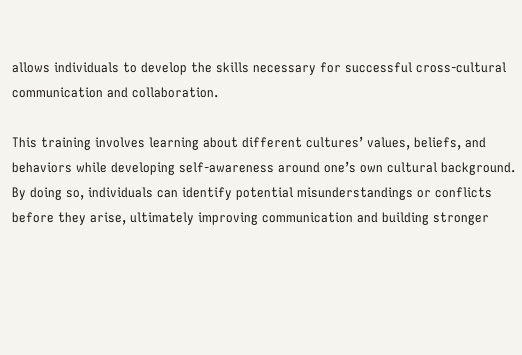allows individuals to develop the skills necessary for successful cross-cultural communication and collaboration.

This training involves learning about different cultures’ values, beliefs, and behaviors while developing self-awareness around one’s own cultural background. By doing so, individuals can identify potential misunderstandings or conflicts before they arise, ultimately improving communication and building stronger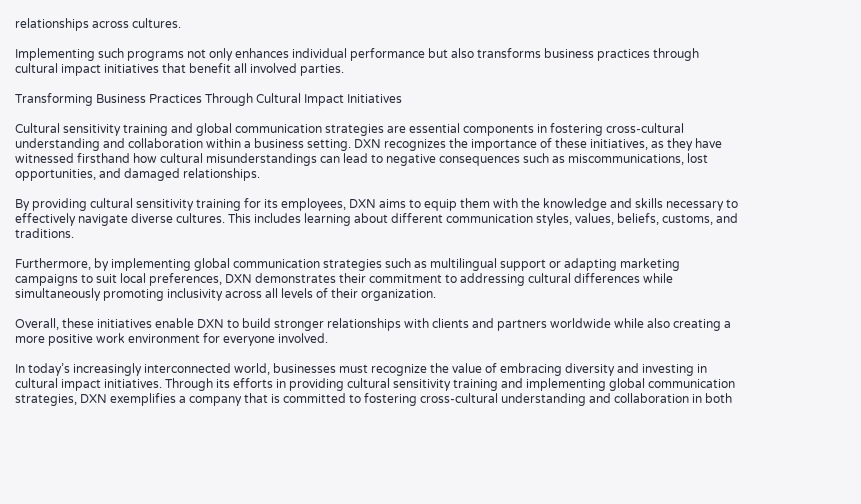relationships across cultures.

Implementing such programs not only enhances individual performance but also transforms business practices through cultural impact initiatives that benefit all involved parties.

Transforming Business Practices Through Cultural Impact Initiatives

Cultural sensitivity training and global communication strategies are essential components in fostering cross-cultural understanding and collaboration within a business setting. DXN recognizes the importance of these initiatives, as they have witnessed firsthand how cultural misunderstandings can lead to negative consequences such as miscommunications, lost opportunities, and damaged relationships.

By providing cultural sensitivity training for its employees, DXN aims to equip them with the knowledge and skills necessary to effectively navigate diverse cultures. This includes learning about different communication styles, values, beliefs, customs, and traditions.

Furthermore, by implementing global communication strategies such as multilingual support or adapting marketing campaigns to suit local preferences, DXN demonstrates their commitment to addressing cultural differences while simultaneously promoting inclusivity across all levels of their organization.

Overall, these initiatives enable DXN to build stronger relationships with clients and partners worldwide while also creating a more positive work environment for everyone involved.

In today’s increasingly interconnected world, businesses must recognize the value of embracing diversity and investing in cultural impact initiatives. Through its efforts in providing cultural sensitivity training and implementing global communication strategies, DXN exemplifies a company that is committed to fostering cross-cultural understanding and collaboration in both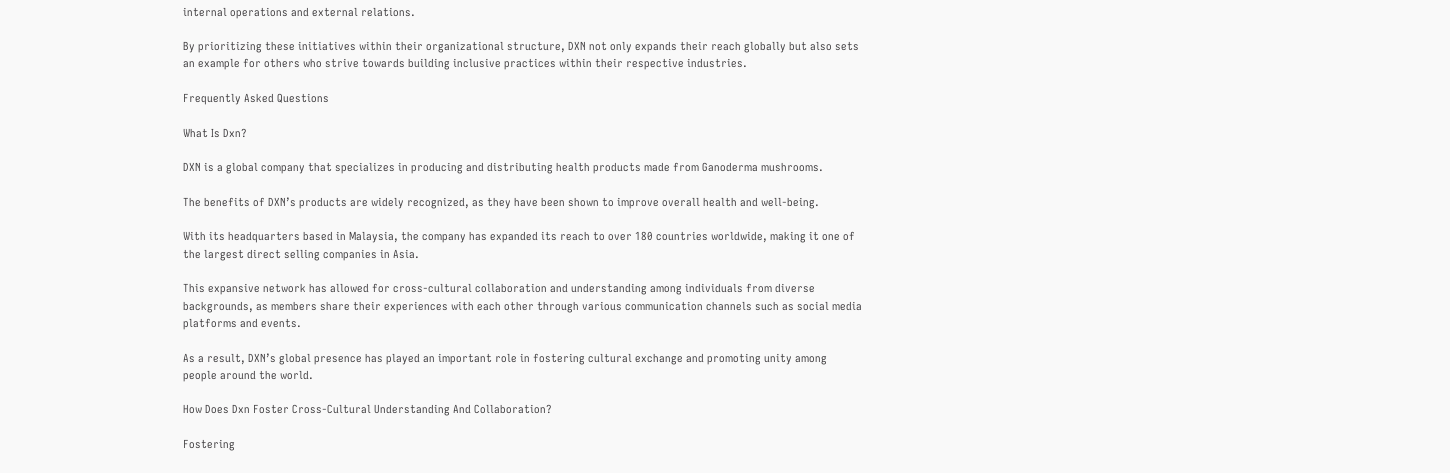internal operations and external relations.

By prioritizing these initiatives within their organizational structure, DXN not only expands their reach globally but also sets an example for others who strive towards building inclusive practices within their respective industries.

Frequently Asked Questions

What Is Dxn?

DXN is a global company that specializes in producing and distributing health products made from Ganoderma mushrooms.

The benefits of DXN’s products are widely recognized, as they have been shown to improve overall health and well-being.

With its headquarters based in Malaysia, the company has expanded its reach to over 180 countries worldwide, making it one of the largest direct selling companies in Asia.

This expansive network has allowed for cross-cultural collaboration and understanding among individuals from diverse backgrounds, as members share their experiences with each other through various communication channels such as social media platforms and events.

As a result, DXN’s global presence has played an important role in fostering cultural exchange and promoting unity among people around the world.

How Does Dxn Foster Cross-Cultural Understanding And Collaboration?

Fostering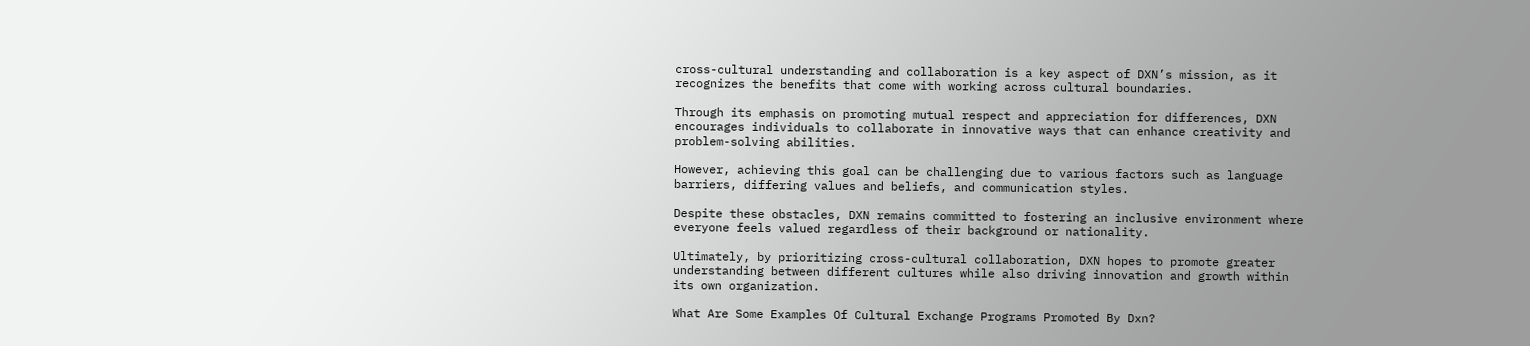cross-cultural understanding and collaboration is a key aspect of DXN’s mission, as it recognizes the benefits that come with working across cultural boundaries.

Through its emphasis on promoting mutual respect and appreciation for differences, DXN encourages individuals to collaborate in innovative ways that can enhance creativity and problem-solving abilities.

However, achieving this goal can be challenging due to various factors such as language barriers, differing values and beliefs, and communication styles.

Despite these obstacles, DXN remains committed to fostering an inclusive environment where everyone feels valued regardless of their background or nationality.

Ultimately, by prioritizing cross-cultural collaboration, DXN hopes to promote greater understanding between different cultures while also driving innovation and growth within its own organization.

What Are Some Examples Of Cultural Exchange Programs Promoted By Dxn?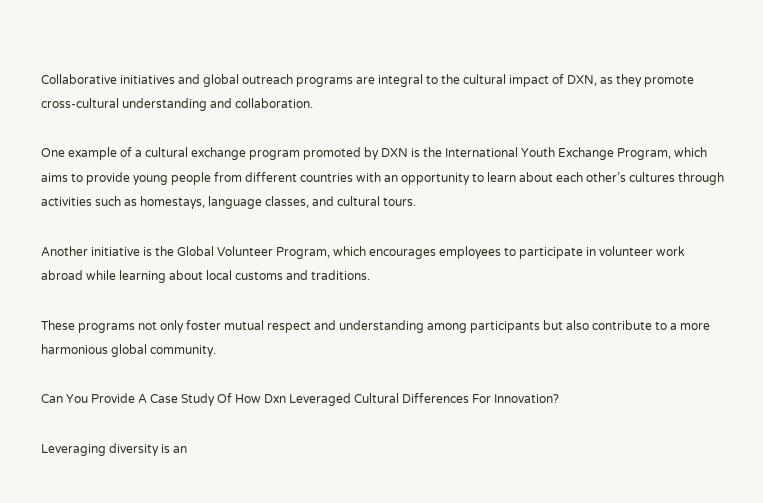Collaborative initiatives and global outreach programs are integral to the cultural impact of DXN, as they promote cross-cultural understanding and collaboration.

One example of a cultural exchange program promoted by DXN is the International Youth Exchange Program, which aims to provide young people from different countries with an opportunity to learn about each other’s cultures through activities such as homestays, language classes, and cultural tours.

Another initiative is the Global Volunteer Program, which encourages employees to participate in volunteer work abroad while learning about local customs and traditions.

These programs not only foster mutual respect and understanding among participants but also contribute to a more harmonious global community.

Can You Provide A Case Study Of How Dxn Leveraged Cultural Differences For Innovation?

Leveraging diversity is an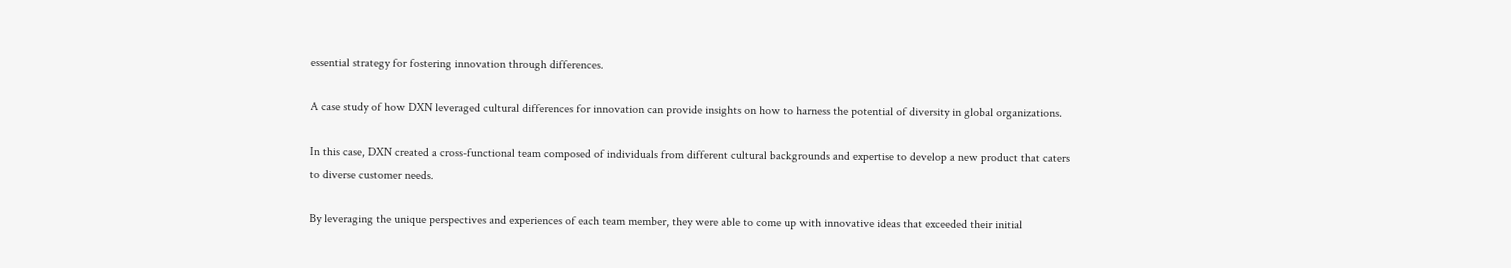essential strategy for fostering innovation through differences.

A case study of how DXN leveraged cultural differences for innovation can provide insights on how to harness the potential of diversity in global organizations.

In this case, DXN created a cross-functional team composed of individuals from different cultural backgrounds and expertise to develop a new product that caters to diverse customer needs.

By leveraging the unique perspectives and experiences of each team member, they were able to come up with innovative ideas that exceeded their initial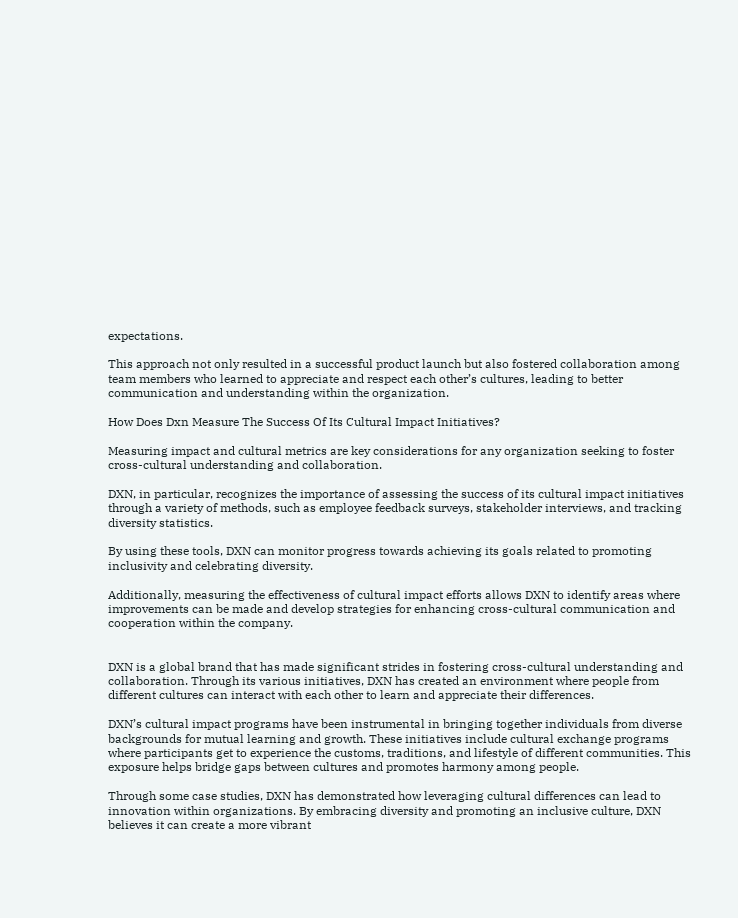expectations.

This approach not only resulted in a successful product launch but also fostered collaboration among team members who learned to appreciate and respect each other’s cultures, leading to better communication and understanding within the organization.

How Does Dxn Measure The Success Of Its Cultural Impact Initiatives?

Measuring impact and cultural metrics are key considerations for any organization seeking to foster cross-cultural understanding and collaboration.

DXN, in particular, recognizes the importance of assessing the success of its cultural impact initiatives through a variety of methods, such as employee feedback surveys, stakeholder interviews, and tracking diversity statistics.

By using these tools, DXN can monitor progress towards achieving its goals related to promoting inclusivity and celebrating diversity.

Additionally, measuring the effectiveness of cultural impact efforts allows DXN to identify areas where improvements can be made and develop strategies for enhancing cross-cultural communication and cooperation within the company.


DXN is a global brand that has made significant strides in fostering cross-cultural understanding and collaboration. Through its various initiatives, DXN has created an environment where people from different cultures can interact with each other to learn and appreciate their differences.

DXN’s cultural impact programs have been instrumental in bringing together individuals from diverse backgrounds for mutual learning and growth. These initiatives include cultural exchange programs where participants get to experience the customs, traditions, and lifestyle of different communities. This exposure helps bridge gaps between cultures and promotes harmony among people.

Through some case studies, DXN has demonstrated how leveraging cultural differences can lead to innovation within organizations. By embracing diversity and promoting an inclusive culture, DXN believes it can create a more vibrant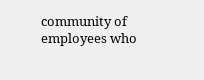community of employees who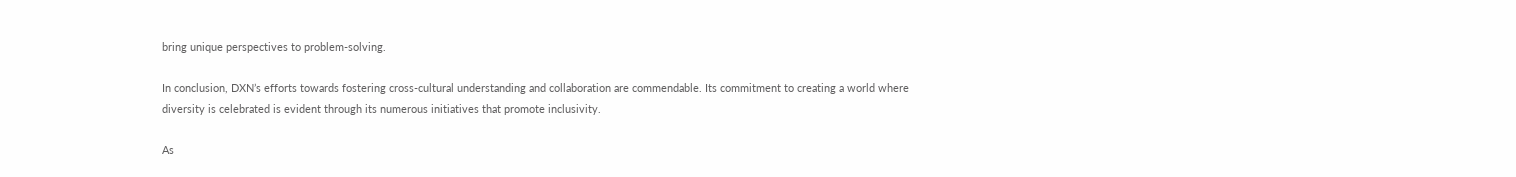bring unique perspectives to problem-solving.

In conclusion, DXN’s efforts towards fostering cross-cultural understanding and collaboration are commendable. Its commitment to creating a world where diversity is celebrated is evident through its numerous initiatives that promote inclusivity.

As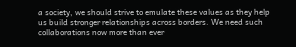a society, we should strive to emulate these values as they help us build stronger relationships across borders. We need such collaborations now more than ever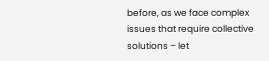before, as we face complex issues that require collective solutions – let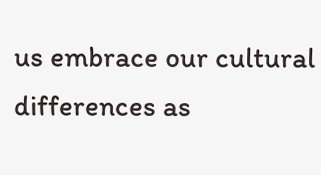us embrace our cultural differences as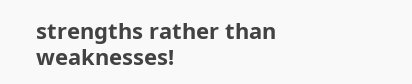strengths rather than weaknesses!